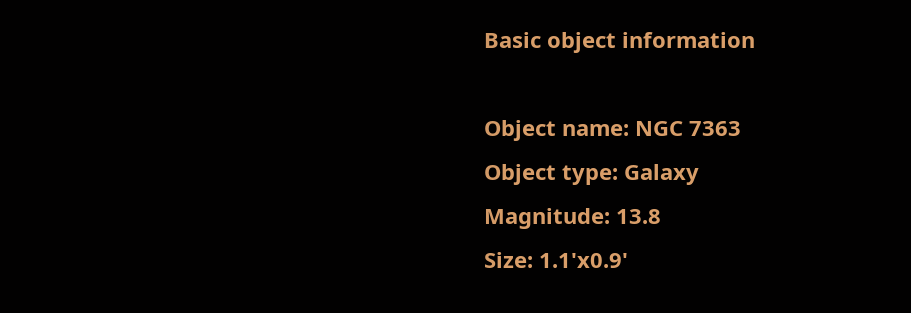Basic object information

Object name: NGC 7363
Object type: Galaxy
Magnitude: 13.8
Size: 1.1'x0.9'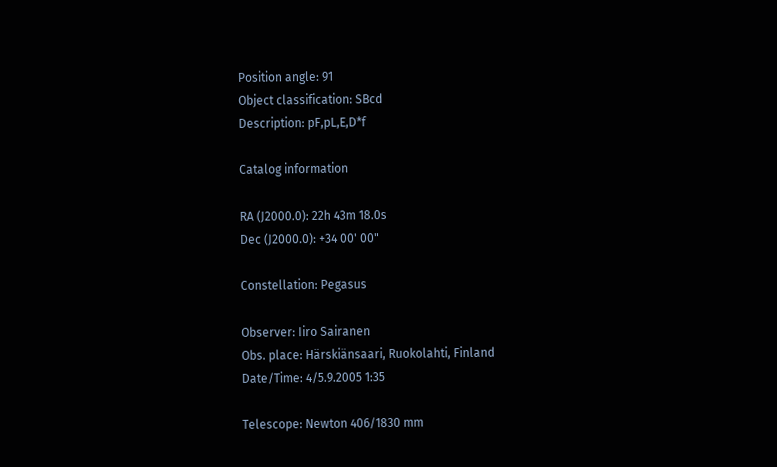Position angle: 91
Object classification: SBcd
Description: pF,pL,E,D*f

Catalog information

RA (J2000.0): 22h 43m 18.0s
Dec (J2000.0): +34 00' 00"

Constellation: Pegasus

Observer: Iiro Sairanen
Obs. place: Härskiänsaari, Ruokolahti, Finland
Date/Time: 4/5.9.2005 1:35

Telescope: Newton 406/1830 mm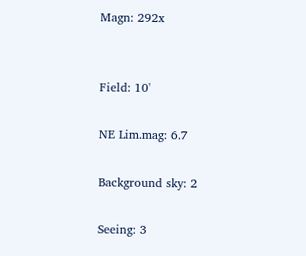Magn: 292x


Field: 10'

NE Lim.mag: 6.7

Background sky: 2

Seeing: 3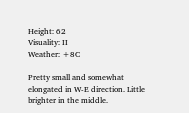Height: 62
Visuality: II
Weather: +8C

Pretty small and somewhat elongated in W-E direction. Little brighter in the middle.